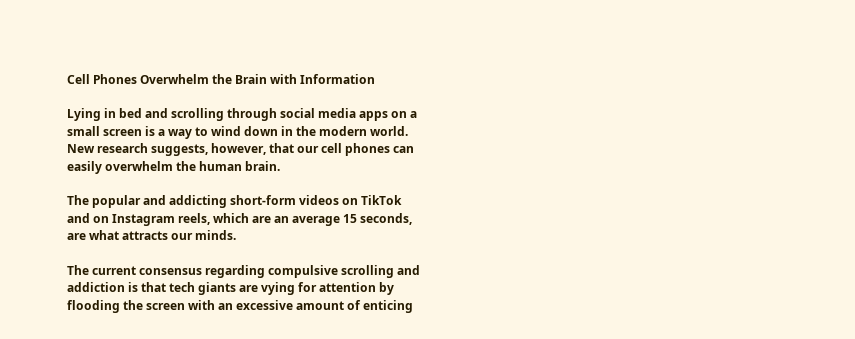Cell Phones Overwhelm the Brain with Information

Lying in bed and scrolling through social media apps on a small screen is a way to wind down in the modern world. New research suggests, however, that our cell phones can easily overwhelm the human brain.

The popular and addicting short-form videos on TikTok and on Instagram reels, which are an average 15 seconds, are what attracts our minds.

The current consensus regarding compulsive scrolling and addiction is that tech giants are vying for attention by flooding the screen with an excessive amount of enticing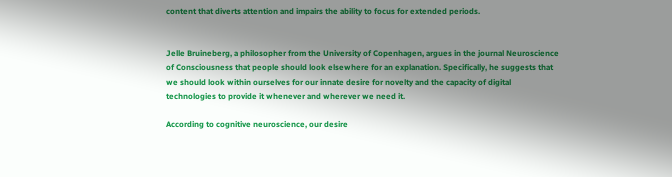content that diverts attention and impairs the ability to focus for extended periods.


Jelle Bruineberg, a philosopher from the University of Copenhagen, argues in the journal Neuroscience of Consciousness that people should look elsewhere for an explanation. Specifically, he suggests that we should look within ourselves for our innate desire for novelty and the capacity of digital technologies to provide it whenever and wherever we need it.

According to cognitive neuroscience, our desire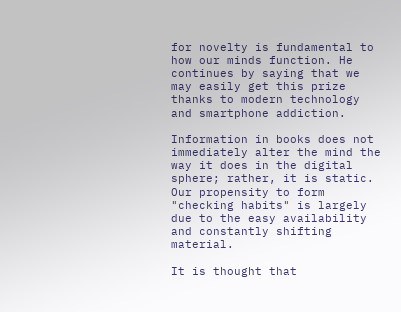for novelty is fundamental to how our minds function. He continues by saying that we may easily get this prize thanks to modern technology and smartphone addiction.

Information in books does not immediately alter the mind the way it does in the digital sphere; rather, it is static. Our propensity to form "checking habits" is largely due to the easy availability and constantly shifting material.

It is thought that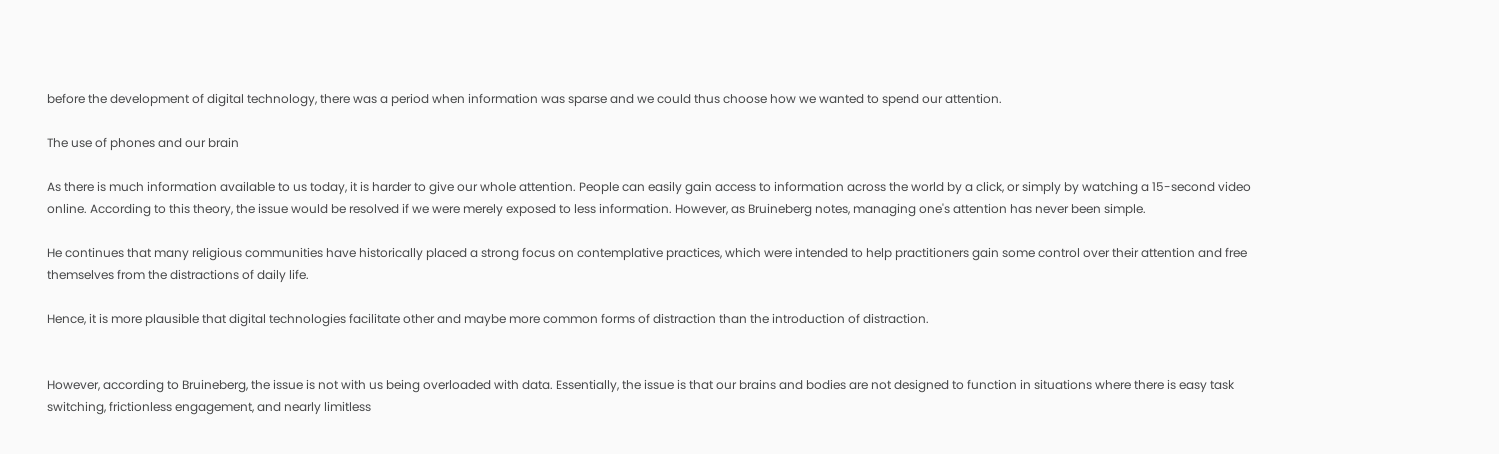before the development of digital technology, there was a period when information was sparse and we could thus choose how we wanted to spend our attention.

The use of phones and our brain

As there is much information available to us today, it is harder to give our whole attention. People can easily gain access to information across the world by a click, or simply by watching a 15-second video online. According to this theory, the issue would be resolved if we were merely exposed to less information. However, as Bruineberg notes, managing one's attention has never been simple.

He continues that many religious communities have historically placed a strong focus on contemplative practices, which were intended to help practitioners gain some control over their attention and free themselves from the distractions of daily life.

Hence, it is more plausible that digital technologies facilitate other and maybe more common forms of distraction than the introduction of distraction.


However, according to Bruineberg, the issue is not with us being overloaded with data. Essentially, the issue is that our brains and bodies are not designed to function in situations where there is easy task switching, frictionless engagement, and nearly limitless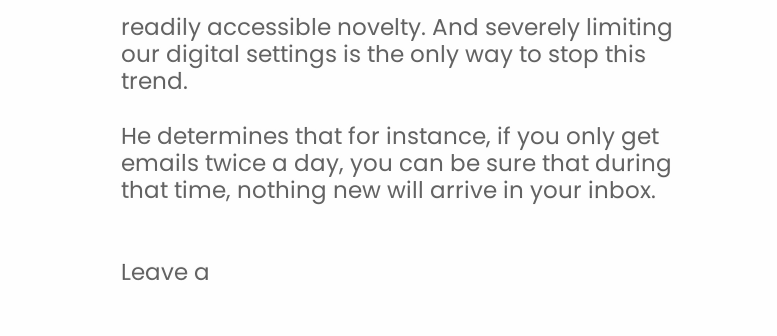readily accessible novelty. And severely limiting our digital settings is the only way to stop this trend.

He determines that for instance, if you only get emails twice a day, you can be sure that during that time, nothing new will arrive in your inbox.


Leave a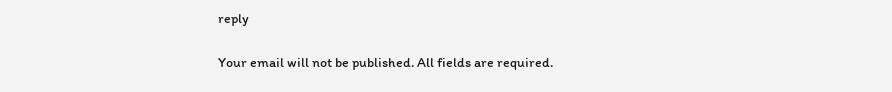reply

Your email will not be published. All fields are required.